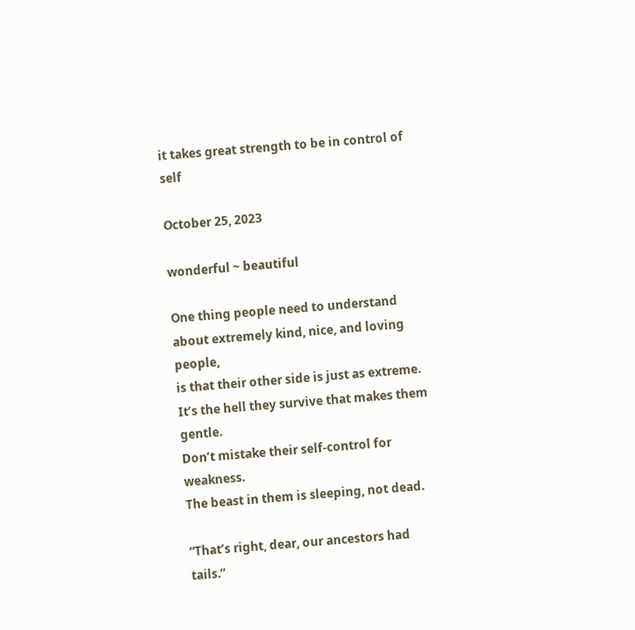it takes great strength to be in control of self

October 25, 2023

wonderful ~ beautiful

One thing people need to understand about extremely kind, nice, and loving people,
is that their other side is just as extreme.
It’s the hell they survive that makes them gentle.
Don’t mistake their self-control for weakness.
The beast in them is sleeping, not dead.

“That’s right, dear, our ancestors had tails.”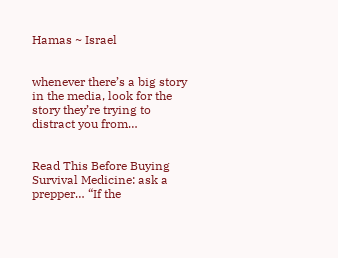Hamas ~ Israel


whenever there’s a big story in the media, look for the story they’re trying to distract you from…


Read This Before Buying Survival Medicine: ask a prepper… “If the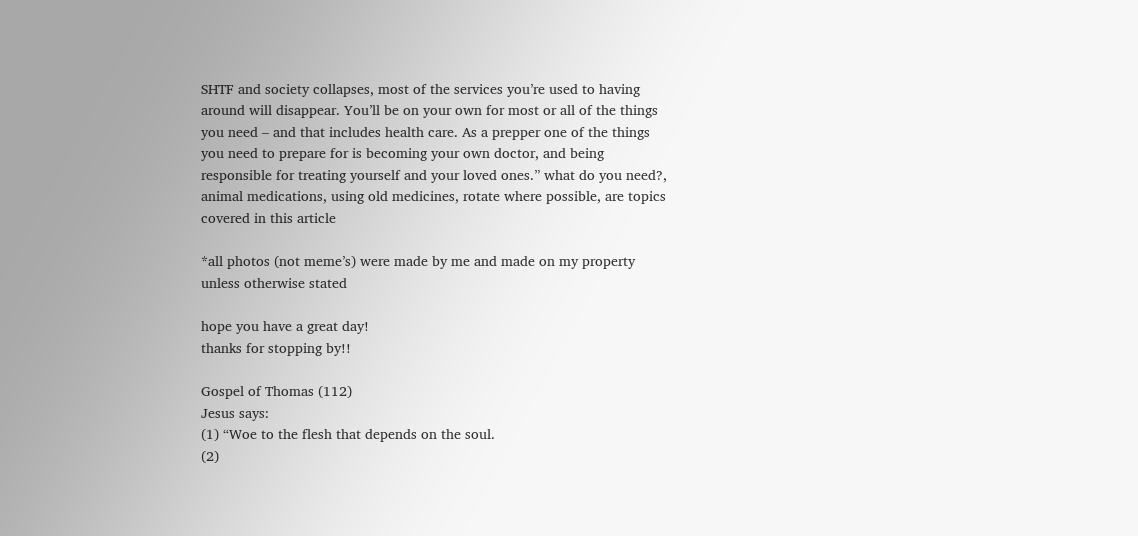SHTF and society collapses, most of the services you’re used to having around will disappear. You’ll be on your own for most or all of the things you need – and that includes health care. As a prepper one of the things you need to prepare for is becoming your own doctor, and being responsible for treating yourself and your loved ones.” what do you need?, animal medications, using old medicines, rotate where possible, are topics covered in this article

*all photos (not meme’s) were made by me and made on my property unless otherwise stated

hope you have a great day!
thanks for stopping by!!

Gospel of Thomas (112)
Jesus says:
(1) “Woe to the flesh that depends on the soul.
(2)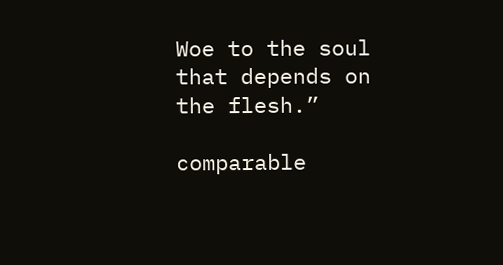Woe to the soul that depends on the flesh.”

comparable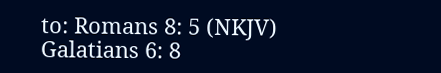to: Romans 8: 5 (NKJV)
Galatians 6: 8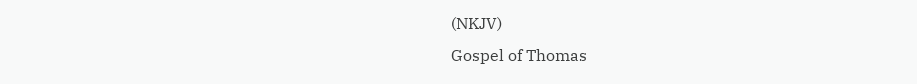(NKJV)
Gospel of Thomas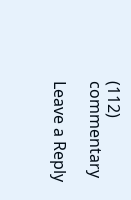(112) commentary

Leave a Reply